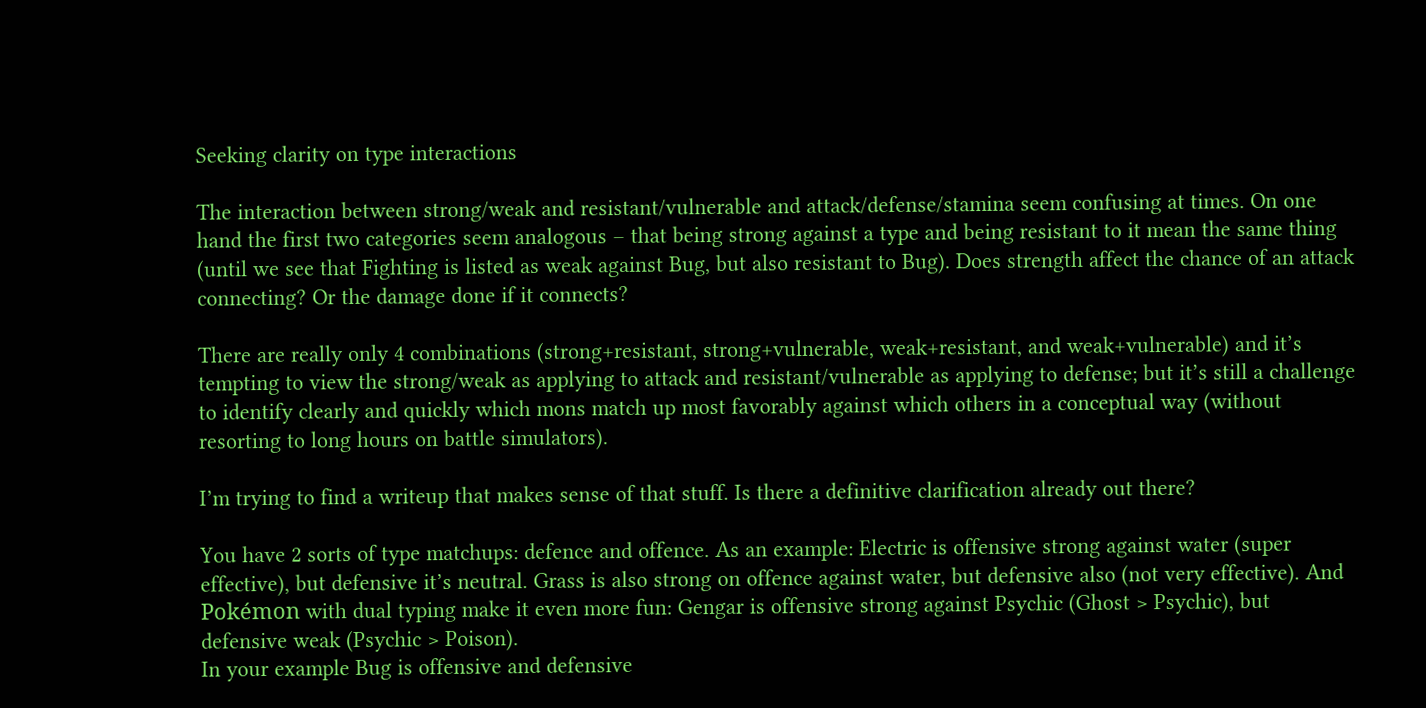Seeking clarity on type interactions

The interaction between strong/weak and resistant/vulnerable and attack/defense/stamina seem confusing at times. On one hand the first two categories seem analogous – that being strong against a type and being resistant to it mean the same thing (until we see that Fighting is listed as weak against Bug, but also resistant to Bug). Does strength affect the chance of an attack connecting? Or the damage done if it connects?

There are really only 4 combinations (strong+resistant, strong+vulnerable, weak+resistant, and weak+vulnerable) and it’s tempting to view the strong/weak as applying to attack and resistant/vulnerable as applying to defense; but it’s still a challenge to identify clearly and quickly which mons match up most favorably against which others in a conceptual way (without resorting to long hours on battle simulators).

I’m trying to find a writeup that makes sense of that stuff. Is there a definitive clarification already out there?

You have 2 sorts of type matchups: defence and offence. As an example: Electric is offensive strong against water (super effective), but defensive it’s neutral. Grass is also strong on offence against water, but defensive also (not very effective). And Pokémon with dual typing make it even more fun: Gengar is offensive strong against Psychic (Ghost > Psychic), but defensive weak (Psychic > Poison).
In your example Bug is offensive and defensive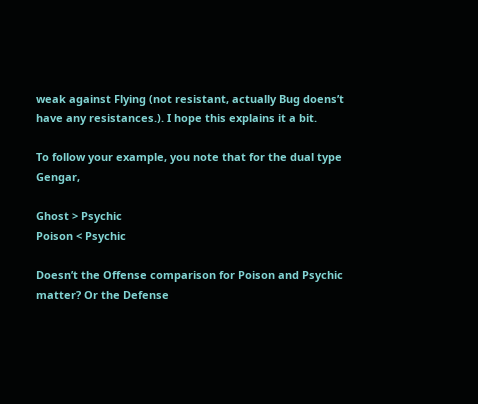weak against Flying (not resistant, actually Bug doens’t have any resistances.). I hope this explains it a bit.

To follow your example, you note that for the dual type Gengar,

Ghost > Psychic
Poison < Psychic

Doesn’t the Offense comparison for Poison and Psychic matter? Or the Defense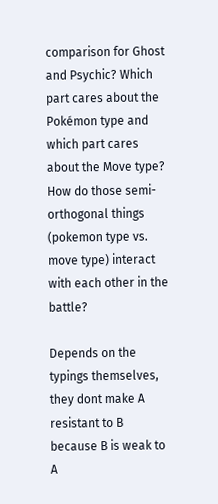comparison for Ghost and Psychic? Which part cares about the Pokémon type and which part cares about the Move type? How do those semi-orthogonal things (pokemon type vs. move type) interact with each other in the battle?

Depends on the typings themselves, they dont make A resistant to B because B is weak to A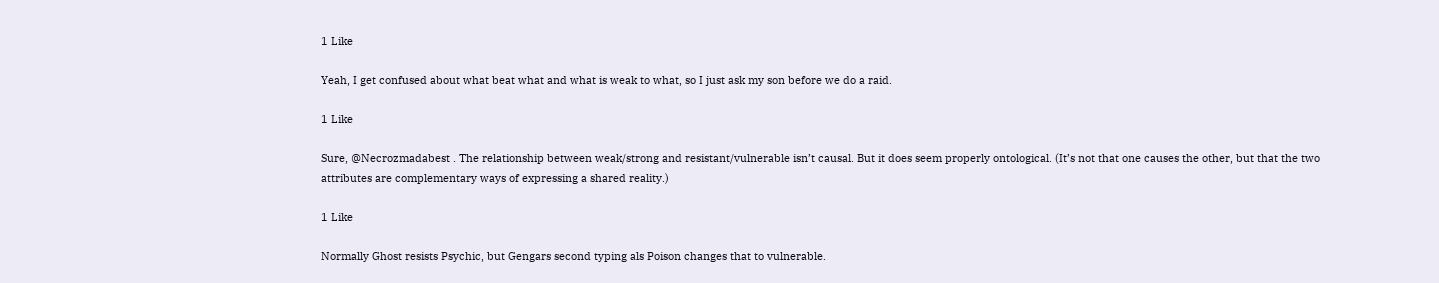1 Like

Yeah, I get confused about what beat what and what is weak to what, so I just ask my son before we do a raid.

1 Like

Sure, @Necrozmadabest . The relationship between weak/strong and resistant/vulnerable isn’t causal. But it does seem properly ontological. (It’s not that one causes the other, but that the two attributes are complementary ways of expressing a shared reality.)

1 Like

Normally Ghost resists Psychic, but Gengars second typing als Poison changes that to vulnerable.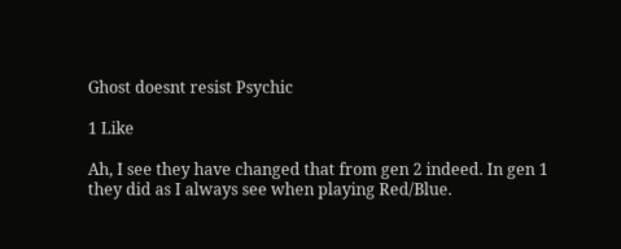Ghost doesnt resist Psychic

1 Like

Ah, I see they have changed that from gen 2 indeed. In gen 1 they did as I always see when playing Red/Blue.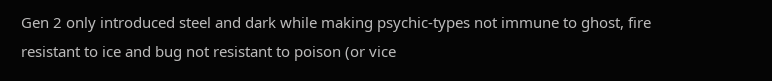Gen 2 only introduced steel and dark while making psychic-types not immune to ghost, fire resistant to ice and bug not resistant to poison (or vice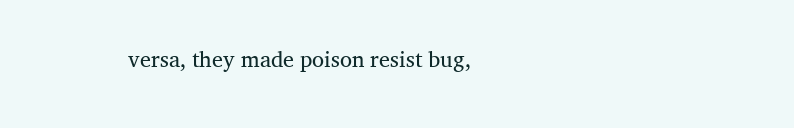versa, they made poison resist bug,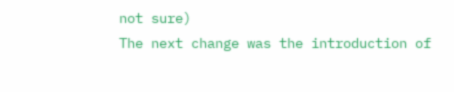not sure)
The next change was the introduction of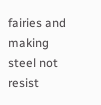fairies and making steel not resist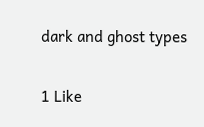dark and ghost types

1 Like